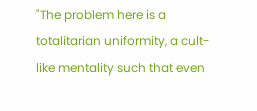"The problem here is a totalitarian uniformity, a cult-like mentality such that even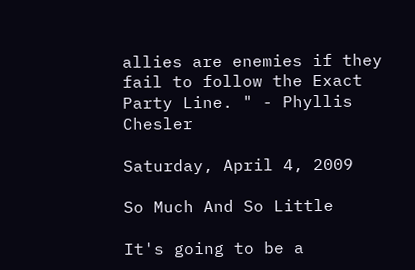allies are enemies if they fail to follow the Exact Party Line. " - Phyllis Chesler

Saturday, April 4, 2009

So Much And So Little

It's going to be a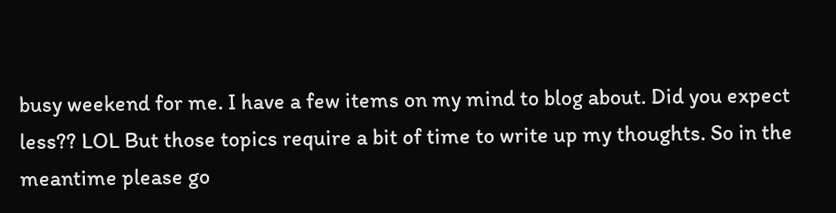busy weekend for me. I have a few items on my mind to blog about. Did you expect less?? LOL But those topics require a bit of time to write up my thoughts. So in the meantime please go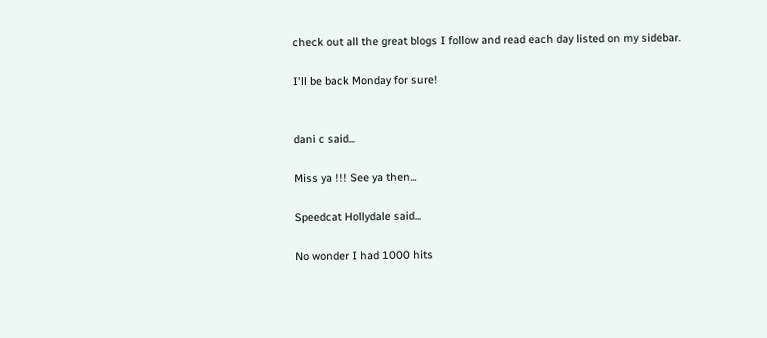check out all the great blogs I follow and read each day listed on my sidebar.

I'll be back Monday for sure!


dani c said...

Miss ya !!! See ya then...

Speedcat Hollydale said...

No wonder I had 1000 hits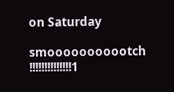on Saturday

smooooooooootch !!!!!!!!!!!!!!1